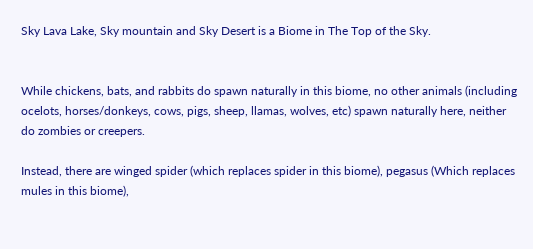Sky Lava Lake, Sky mountain and Sky Desert is a Biome in The Top of the Sky.


While chickens, bats, and rabbits do spawn naturally in this biome, no other animals (including ocelots, horses/donkeys, cows, pigs, sheep, llamas, wolves, etc) spawn naturally here, neither do zombies or creepers.

Instead, there are winged spider (which replaces spider in this biome), pegasus (Which replaces mules in this biome),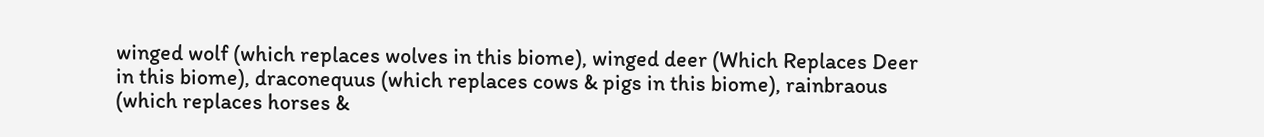winged wolf (which replaces wolves in this biome), winged deer (Which Replaces Deer in this biome), draconequus (which replaces cows & pigs in this biome), rainbraous (which replaces horses &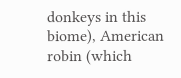donkeys in this biome), American robin (which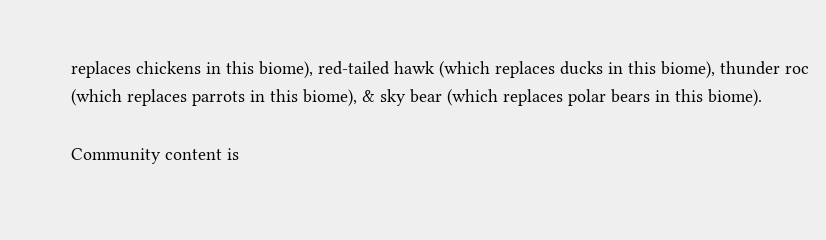replaces chickens in this biome), red-tailed hawk (which replaces ducks in this biome), thunder roc (which replaces parrots in this biome), & sky bear (which replaces polar bears in this biome).

Community content is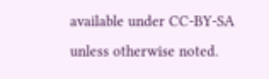available under CC-BY-SA unless otherwise noted.